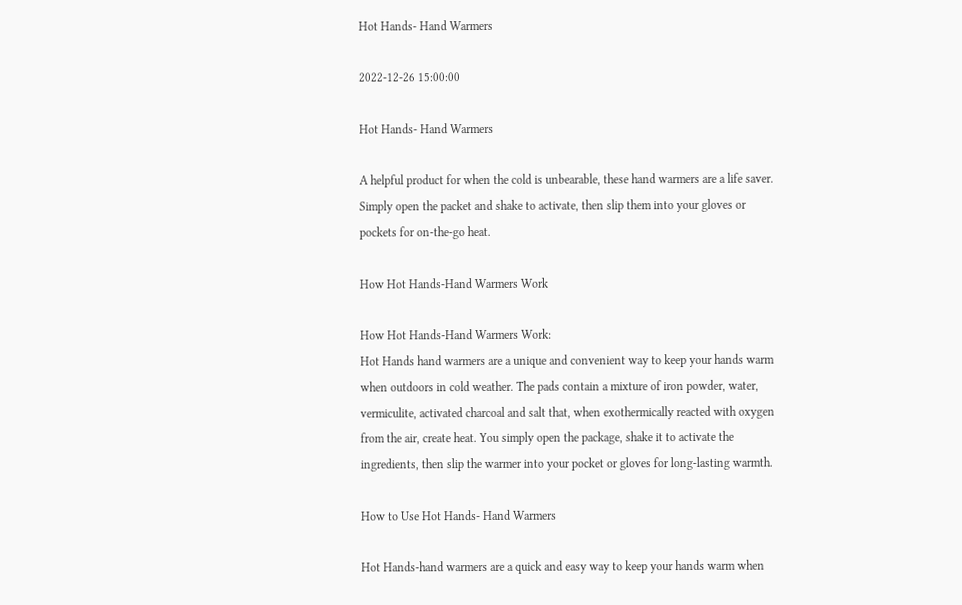Hot Hands- Hand Warmers

2022-12-26 15:00:00

Hot Hands- Hand Warmers

A helpful product for when the cold is unbearable, these hand warmers are a life saver. Simply open the packet and shake to activate, then slip them into your gloves or pockets for on-the-go heat.

How Hot Hands-Hand Warmers Work

How Hot Hands-Hand Warmers Work:
Hot Hands hand warmers are a unique and convenient way to keep your hands warm when outdoors in cold weather. The pads contain a mixture of iron powder, water, vermiculite, activated charcoal and salt that, when exothermically reacted with oxygen from the air, create heat. You simply open the package, shake it to activate the ingredients, then slip the warmer into your pocket or gloves for long-lasting warmth.

How to Use Hot Hands- Hand Warmers

Hot Hands-hand warmers are a quick and easy way to keep your hands warm when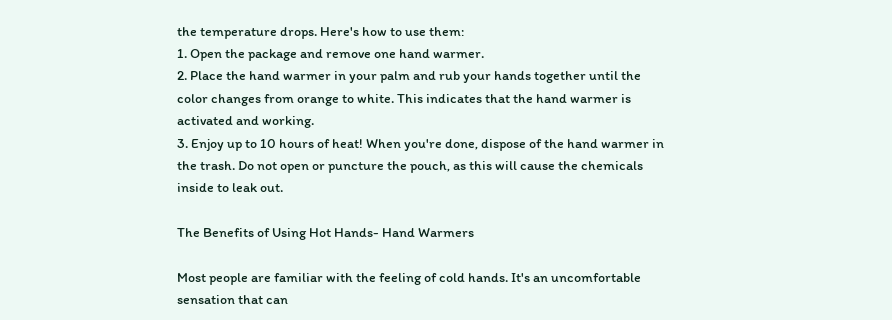the temperature drops. Here's how to use them:
1. Open the package and remove one hand warmer.
2. Place the hand warmer in your palm and rub your hands together until the color changes from orange to white. This indicates that the hand warmer is activated and working.
3. Enjoy up to 10 hours of heat! When you're done, dispose of the hand warmer in the trash. Do not open or puncture the pouch, as this will cause the chemicals inside to leak out.

The Benefits of Using Hot Hands- Hand Warmers

Most people are familiar with the feeling of cold hands. It's an uncomfortable sensation that can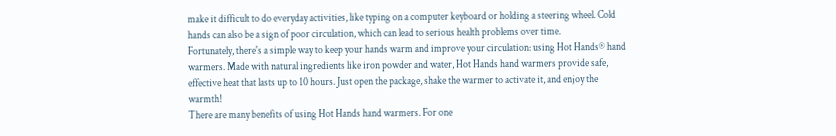make it difficult to do everyday activities, like typing on a computer keyboard or holding a steering wheel. Cold hands can also be a sign of poor circulation, which can lead to serious health problems over time.
Fortunately, there's a simple way to keep your hands warm and improve your circulation: using Hot Hands® hand warmers. Made with natural ingredients like iron powder and water, Hot Hands hand warmers provide safe, effective heat that lasts up to 10 hours. Just open the package, shake the warmer to activate it, and enjoy the warmth!
There are many benefits of using Hot Hands hand warmers. For one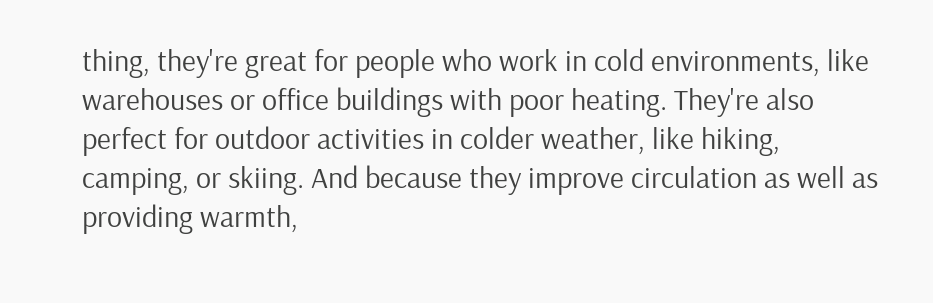thing, they're great for people who work in cold environments, like warehouses or office buildings with poor heating. They're also perfect for outdoor activities in colder weather, like hiking, camping, or skiing. And because they improve circulation as well as providing warmth,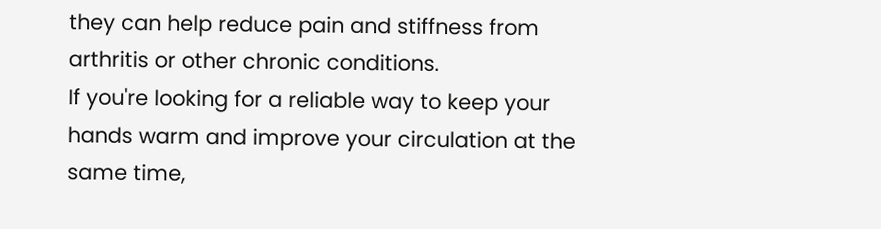they can help reduce pain and stiffness from arthritis or other chronic conditions.
If you're looking for a reliable way to keep your hands warm and improve your circulation at the same time,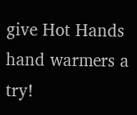give Hot Hands hand warmers a try!